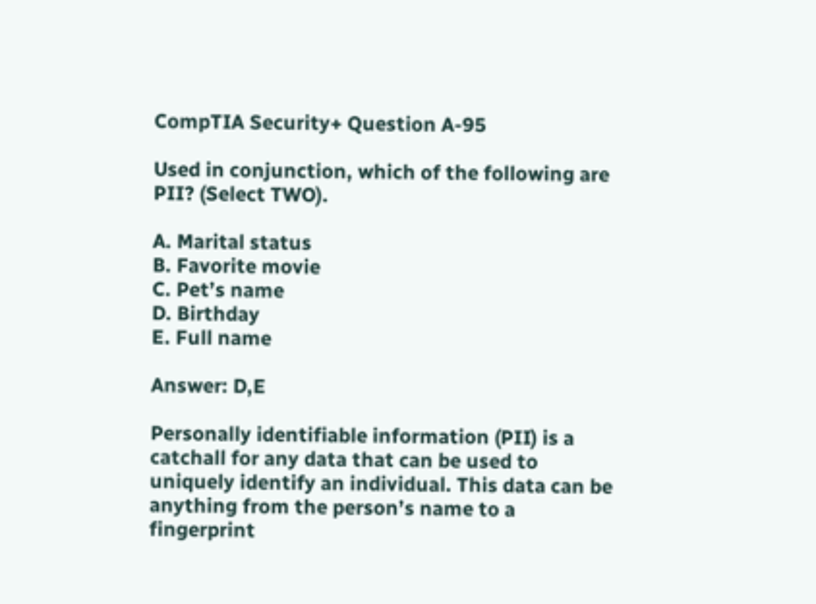CompTIA Security+ Question A-95

Used in conjunction, which of the following are PII? (Select TWO).

A. Marital status
B. Favorite movie
C. Pet’s name
D. Birthday
E. Full name

Answer: D,E

Personally identifiable information (PII) is a catchall for any data that can be used to uniquely identify an individual. This data can be anything from the person’s name to a fingerprint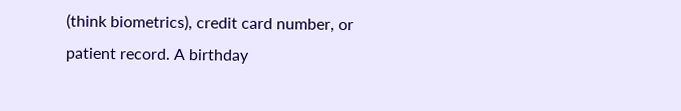(think biometrics), credit card number, or patient record. A birthday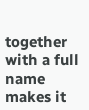together with a full name makes it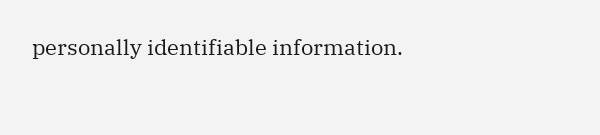personally identifiable information.